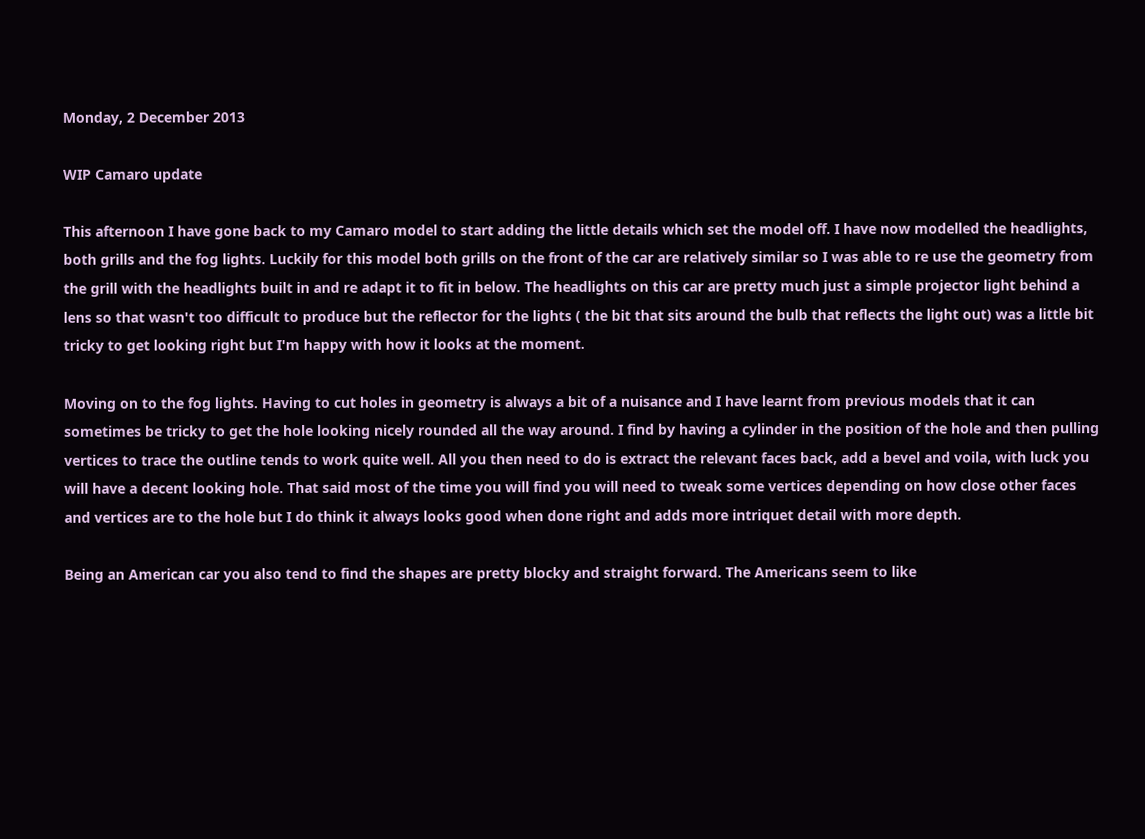Monday, 2 December 2013

WIP Camaro update

This afternoon I have gone back to my Camaro model to start adding the little details which set the model off. I have now modelled the headlights, both grills and the fog lights. Luckily for this model both grills on the front of the car are relatively similar so I was able to re use the geometry from the grill with the headlights built in and re adapt it to fit in below. The headlights on this car are pretty much just a simple projector light behind a lens so that wasn't too difficult to produce but the reflector for the lights ( the bit that sits around the bulb that reflects the light out) was a little bit tricky to get looking right but I'm happy with how it looks at the moment.

Moving on to the fog lights. Having to cut holes in geometry is always a bit of a nuisance and I have learnt from previous models that it can sometimes be tricky to get the hole looking nicely rounded all the way around. I find by having a cylinder in the position of the hole and then pulling vertices to trace the outline tends to work quite well. All you then need to do is extract the relevant faces back, add a bevel and voila, with luck you will have a decent looking hole. That said most of the time you will find you will need to tweak some vertices depending on how close other faces and vertices are to the hole but I do think it always looks good when done right and adds more intriquet detail with more depth.

Being an American car you also tend to find the shapes are pretty blocky and straight forward. The Americans seem to like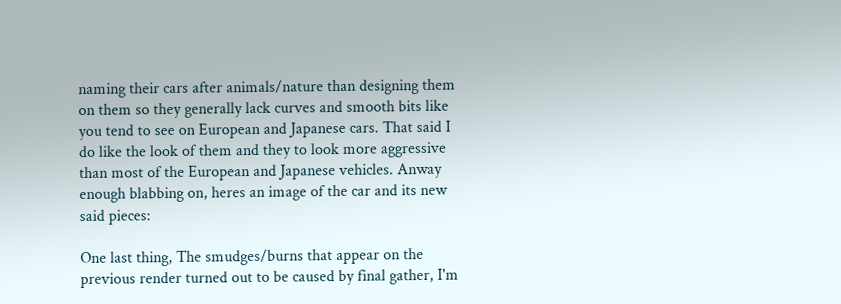naming their cars after animals/nature than designing them on them so they generally lack curves and smooth bits like you tend to see on European and Japanese cars. That said I do like the look of them and they to look more aggressive than most of the European and Japanese vehicles. Anway enough blabbing on, heres an image of the car and its new said pieces:

One last thing, The smudges/burns that appear on the previous render turned out to be caused by final gather, I'm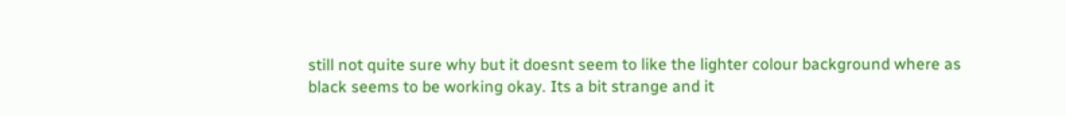still not quite sure why but it doesnt seem to like the lighter colour background where as black seems to be working okay. Its a bit strange and it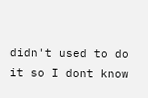didn't used to do it so I dont know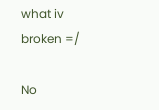what iv broken =/

No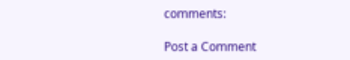comments:

Post a Comment